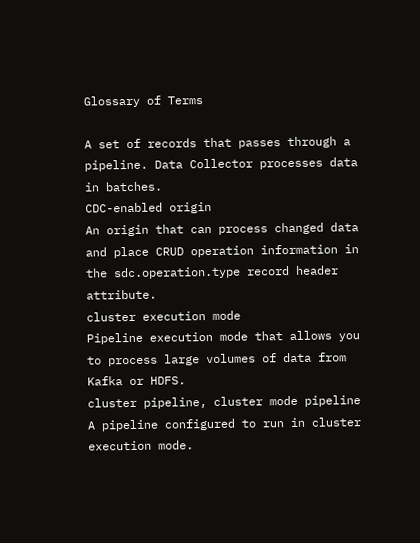Glossary of Terms

A set of records that passes through a pipeline. Data Collector processes data in batches.
CDC-enabled origin
An origin that can process changed data and place CRUD operation information in the sdc.operation.type record header attribute.
cluster execution mode
Pipeline execution mode that allows you to process large volumes of data from Kafka or HDFS.
cluster pipeline, cluster mode pipeline
A pipeline configured to run in cluster execution mode.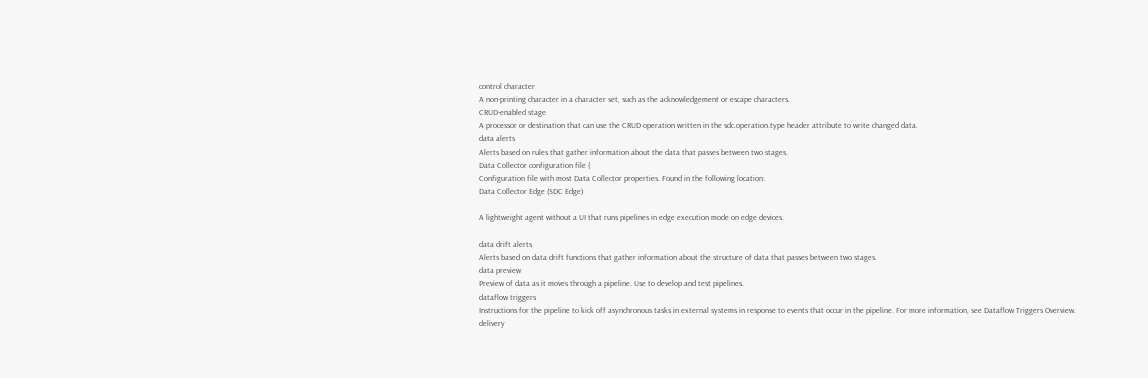control character
A non-printing character in a character set, such as the acknowledgement or escape characters.
CRUD-enabled stage
A processor or destination that can use the CRUD operation written in the sdc.operation.type header attribute to write changed data.
data alerts
Alerts based on rules that gather information about the data that passes between two stages.
Data Collector configuration file (
Configuration file with most Data Collector properties. Found in the following location:
Data Collector Edge (SDC Edge)

A lightweight agent without a UI that runs pipelines in edge execution mode on edge devices.

data drift alerts
Alerts based on data drift functions that gather information about the structure of data that passes between two stages.
data preview
Preview of data as it moves through a pipeline. Use to develop and test pipelines.
dataflow triggers
Instructions for the pipeline to kick off asynchronous tasks in external systems in response to events that occur in the pipeline. For more information, see Dataflow Triggers Overview.
delivery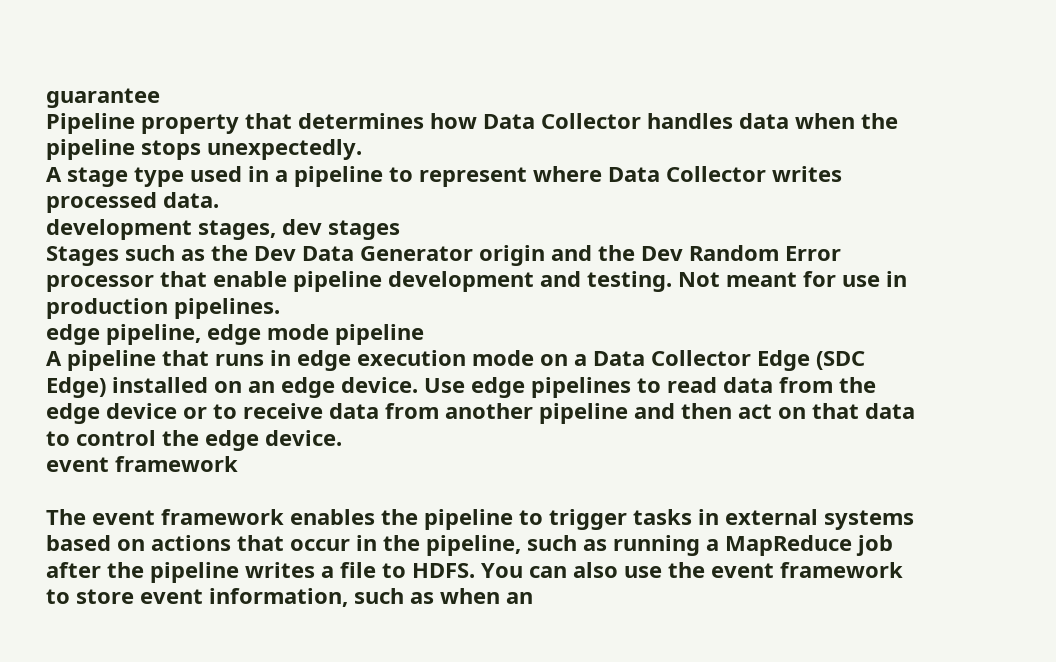guarantee
Pipeline property that determines how Data Collector handles data when the pipeline stops unexpectedly.
A stage type used in a pipeline to represent where Data Collector writes processed data.
development stages, dev stages
Stages such as the Dev Data Generator origin and the Dev Random Error processor that enable pipeline development and testing. Not meant for use in production pipelines.
edge pipeline, edge mode pipeline
A pipeline that runs in edge execution mode on a Data Collector Edge (SDC Edge) installed on an edge device. Use edge pipelines to read data from the edge device or to receive data from another pipeline and then act on that data to control the edge device.
event framework

The event framework enables the pipeline to trigger tasks in external systems based on actions that occur in the pipeline, such as running a MapReduce job after the pipeline writes a file to HDFS. You can also use the event framework to store event information, such as when an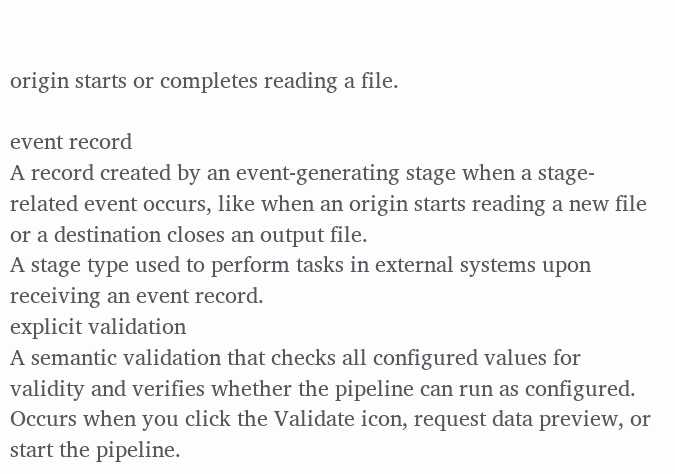origin starts or completes reading a file.

event record
A record created by an event-generating stage when a stage-related event occurs, like when an origin starts reading a new file or a destination closes an output file.
A stage type used to perform tasks in external systems upon receiving an event record.
explicit validation
A semantic validation that checks all configured values for validity and verifies whether the pipeline can run as configured. Occurs when you click the Validate icon, request data preview, or start the pipeline.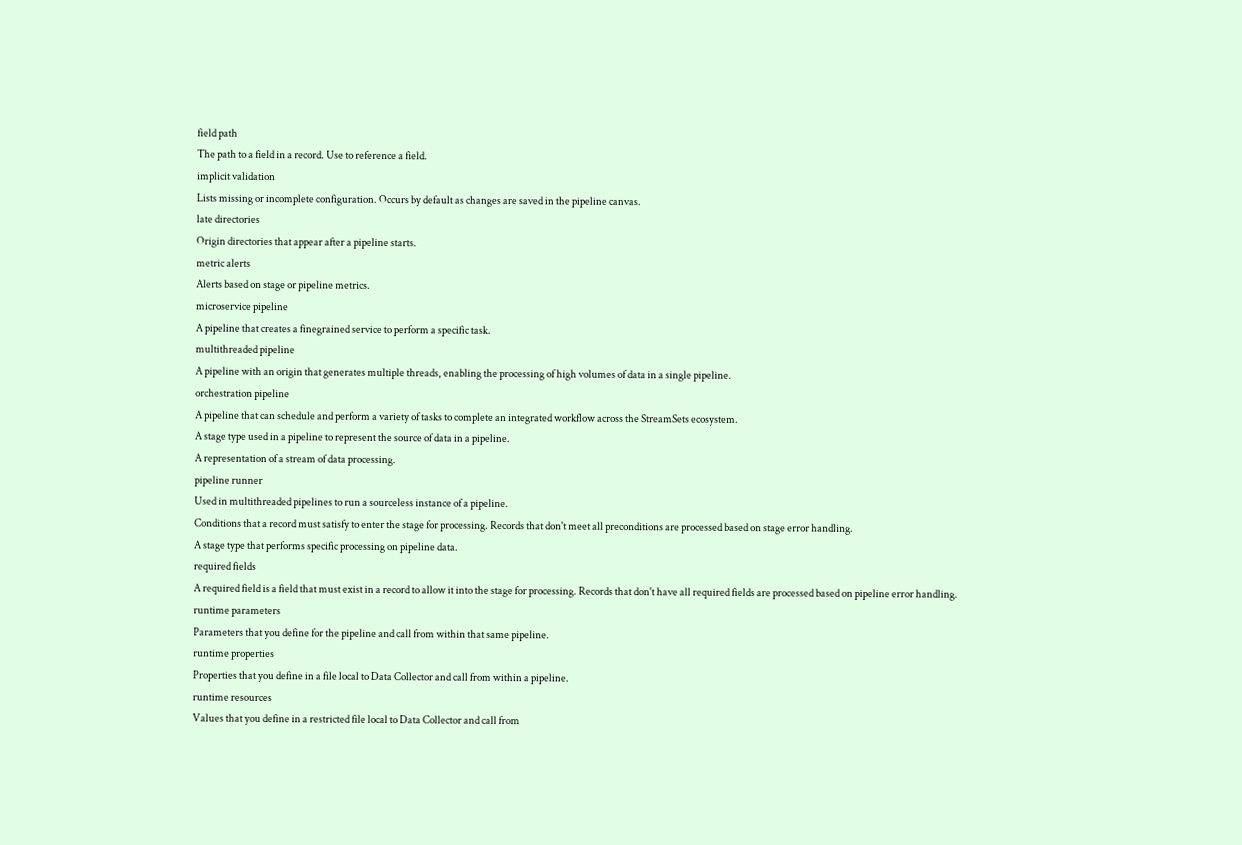field path
The path to a field in a record. Use to reference a field.
implicit validation
Lists missing or incomplete configuration. Occurs by default as changes are saved in the pipeline canvas.
late directories
Origin directories that appear after a pipeline starts.
metric alerts
Alerts based on stage or pipeline metrics.
microservice pipeline
A pipeline that creates a finegrained service to perform a specific task.
multithreaded pipeline
A pipeline with an origin that generates multiple threads, enabling the processing of high volumes of data in a single pipeline.
orchestration pipeline
A pipeline that can schedule and perform a variety of tasks to complete an integrated workflow across the StreamSets ecosystem.
A stage type used in a pipeline to represent the source of data in a pipeline.
A representation of a stream of data processing.
pipeline runner
Used in multithreaded pipelines to run a sourceless instance of a pipeline.
Conditions that a record must satisfy to enter the stage for processing. Records that don't meet all preconditions are processed based on stage error handling.
A stage type that performs specific processing on pipeline data.
required fields
A required field is a field that must exist in a record to allow it into the stage for processing. Records that don't have all required fields are processed based on pipeline error handling.
runtime parameters
Parameters that you define for the pipeline and call from within that same pipeline.
runtime properties
Properties that you define in a file local to Data Collector and call from within a pipeline.
runtime resources
Values that you define in a restricted file local to Data Collector and call from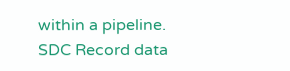within a pipeline.
SDC Record data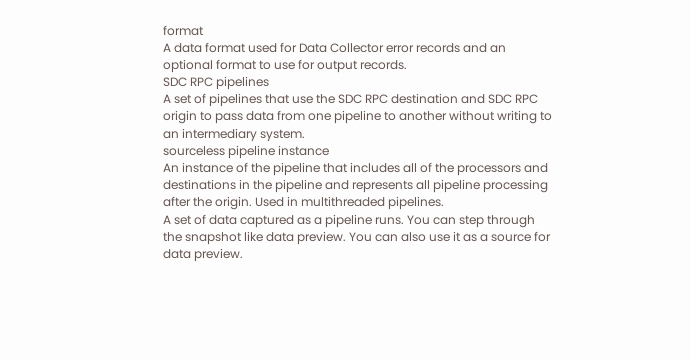format
A data format used for Data Collector error records and an optional format to use for output records.
SDC RPC pipelines
A set of pipelines that use the SDC RPC destination and SDC RPC origin to pass data from one pipeline to another without writing to an intermediary system.
sourceless pipeline instance
An instance of the pipeline that includes all of the processors and destinations in the pipeline and represents all pipeline processing after the origin. Used in multithreaded pipelines.
A set of data captured as a pipeline runs. You can step through the snapshot like data preview. You can also use it as a source for data preview.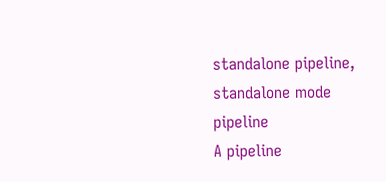standalone pipeline, standalone mode pipeline
A pipeline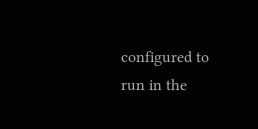configured to run in the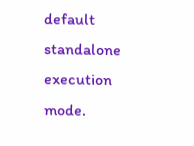default standalone execution mode.